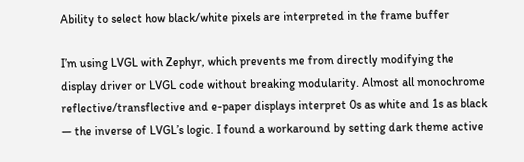Ability to select how black/white pixels are interpreted in the frame buffer

I’m using LVGL with Zephyr, which prevents me from directly modifying the display driver or LVGL code without breaking modularity. Almost all monochrome reflective/transflective and e-paper displays interpret 0s as white and 1s as black — the inverse of LVGL’s logic. I found a workaround by setting dark theme active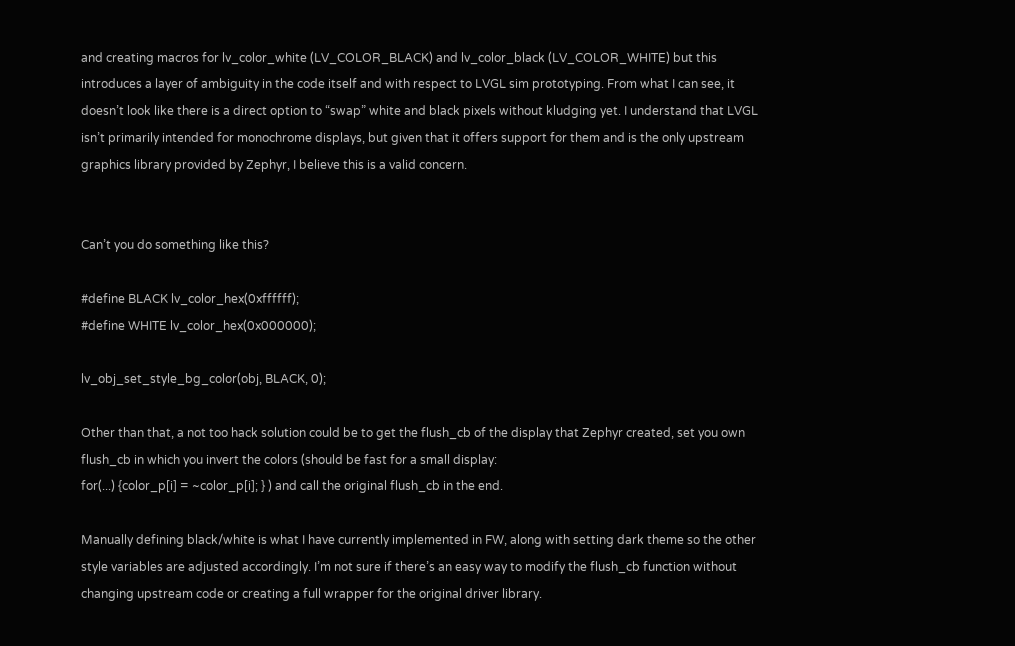and creating macros for lv_color_white (LV_COLOR_BLACK) and lv_color_black (LV_COLOR_WHITE) but this introduces a layer of ambiguity in the code itself and with respect to LVGL sim prototyping. From what I can see, it doesn’t look like there is a direct option to “swap” white and black pixels without kludging yet. I understand that LVGL isn’t primarily intended for monochrome displays, but given that it offers support for them and is the only upstream graphics library provided by Zephyr, I believe this is a valid concern.


Can’t you do something like this?

#define BLACK lv_color_hex(0xffffff);
#define WHITE lv_color_hex(0x000000);

lv_obj_set_style_bg_color(obj, BLACK, 0);

Other than that, a not too hack solution could be to get the flush_cb of the display that Zephyr created, set you own flush_cb in which you invert the colors (should be fast for a small display:
for(...) {color_p[i] = ~color_p[i]; } ) and call the original flush_cb in the end.

Manually defining black/white is what I have currently implemented in FW, along with setting dark theme so the other style variables are adjusted accordingly. I’m not sure if there’s an easy way to modify the flush_cb function without changing upstream code or creating a full wrapper for the original driver library.